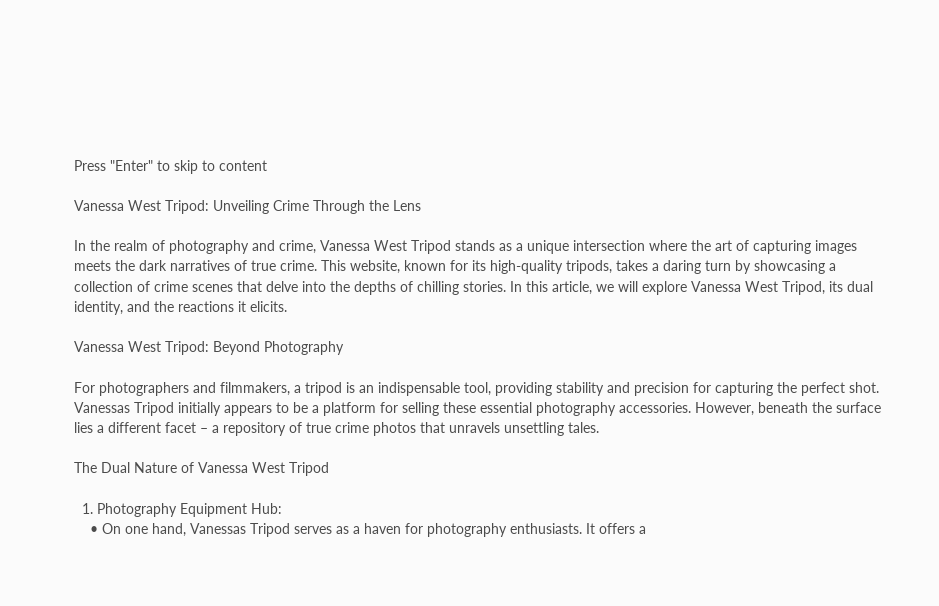Press "Enter" to skip to content

Vanessa West Tripod: Unveiling Crime Through the Lens

In the realm of photography and crime, Vanessa West Tripod stands as a unique intersection where the art of capturing images meets the dark narratives of true crime. This website, known for its high-quality tripods, takes a daring turn by showcasing a collection of crime scenes that delve into the depths of chilling stories. In this article, we will explore Vanessa West Tripod, its dual identity, and the reactions it elicits.

Vanessa West Tripod: Beyond Photography

For photographers and filmmakers, a tripod is an indispensable tool, providing stability and precision for capturing the perfect shot. Vanessas Tripod initially appears to be a platform for selling these essential photography accessories. However, beneath the surface lies a different facet – a repository of true crime photos that unravels unsettling tales.

The Dual Nature of Vanessa West Tripod

  1. Photography Equipment Hub:
    • On one hand, Vanessas Tripod serves as a haven for photography enthusiasts. It offers a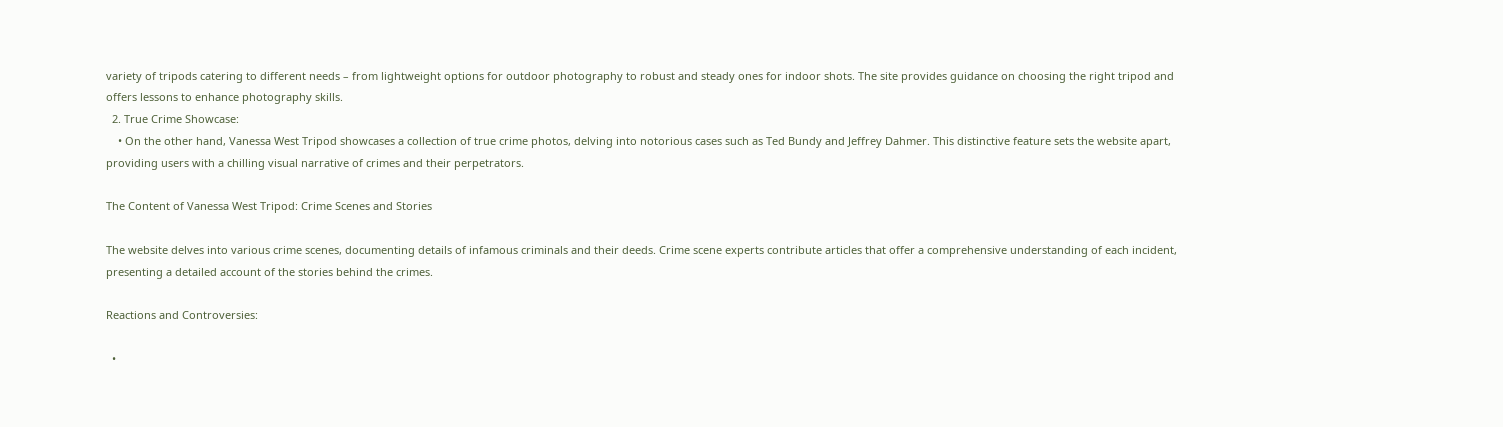variety of tripods catering to different needs – from lightweight options for outdoor photography to robust and steady ones for indoor shots. The site provides guidance on choosing the right tripod and offers lessons to enhance photography skills.
  2. True Crime Showcase:
    • On the other hand, Vanessa West Tripod showcases a collection of true crime photos, delving into notorious cases such as Ted Bundy and Jeffrey Dahmer. This distinctive feature sets the website apart, providing users with a chilling visual narrative of crimes and their perpetrators.

The Content of Vanessa West Tripod: Crime Scenes and Stories

The website delves into various crime scenes, documenting details of infamous criminals and their deeds. Crime scene experts contribute articles that offer a comprehensive understanding of each incident, presenting a detailed account of the stories behind the crimes.

Reactions and Controversies:

  •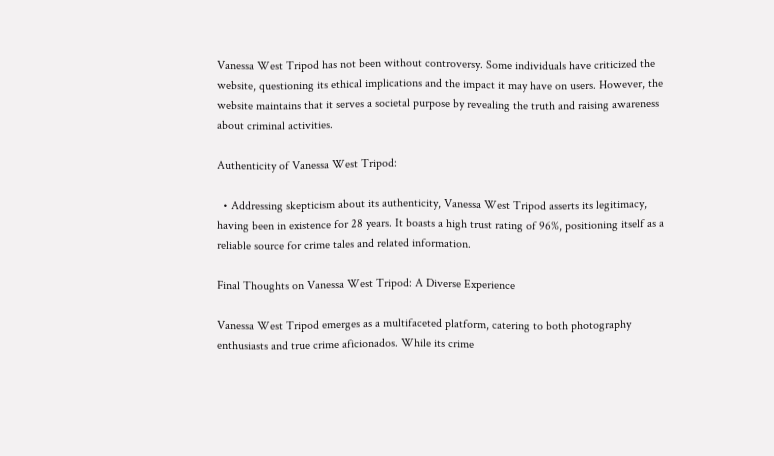Vanessa West Tripod has not been without controversy. Some individuals have criticized the website, questioning its ethical implications and the impact it may have on users. However, the website maintains that it serves a societal purpose by revealing the truth and raising awareness about criminal activities.

Authenticity of Vanessa West Tripod:

  • Addressing skepticism about its authenticity, Vanessa West Tripod asserts its legitimacy, having been in existence for 28 years. It boasts a high trust rating of 96%, positioning itself as a reliable source for crime tales and related information.

Final Thoughts on Vanessa West Tripod: A Diverse Experience

Vanessa West Tripod emerges as a multifaceted platform, catering to both photography enthusiasts and true crime aficionados. While its crime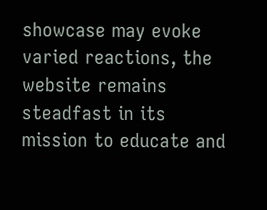showcase may evoke varied reactions, the website remains steadfast in its mission to educate and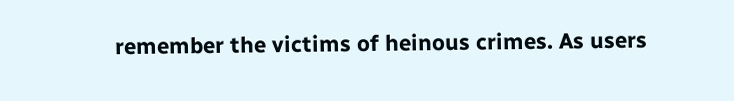remember the victims of heinous crimes. As users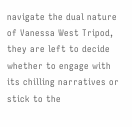navigate the dual nature of Vanessa West Tripod, they are left to decide whether to engage with its chilling narratives or stick to the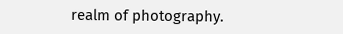realm of photography.